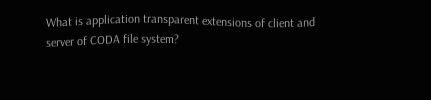What is application transparent extensions of client and server of CODA file system?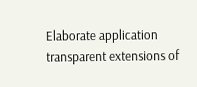Elaborate application transparent extensions of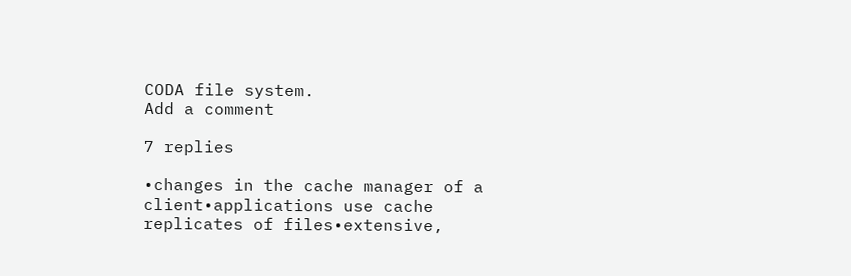CODA file system.
Add a comment

7 replies

•changes in the cache manager of a client•applications use cache replicates of files•extensive,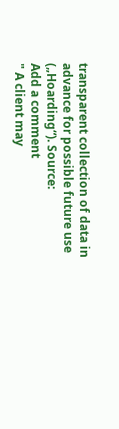transparent collection of data in advance for possible future use („Hoarding“). Source:
Add a comment
" A client may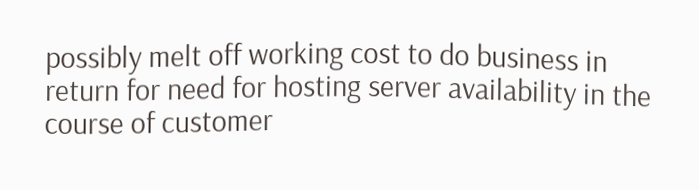possibly melt off working cost to do business in return for need for hosting server availability in the course of customer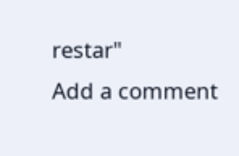restar"
Add a comment